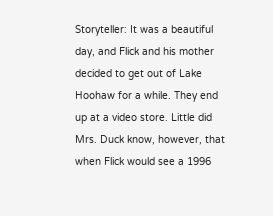Storyteller: It was a beautiful day, and Flick and his mother decided to get out of Lake Hoohaw for a while. They end up at a video store. Little did Mrs. Duck know, however, that when Flick would see a 1996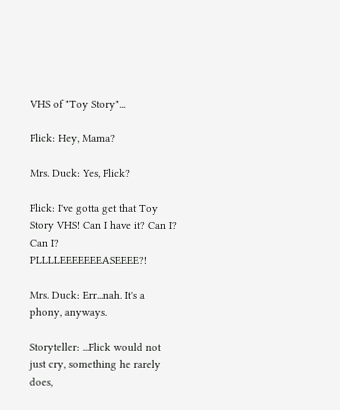VHS of "Toy Story"...

Flick: Hey, Mama?

Mrs. Duck: Yes, Flick?

Flick: I've gotta get that Toy Story VHS! Can I have it? Can I? Can I? PLLLLEEEEEEEASEEEE?!

Mrs. Duck: Err...nah. It's a phony, anyways.

Storyteller: ...Flick would not just cry, something he rarely does,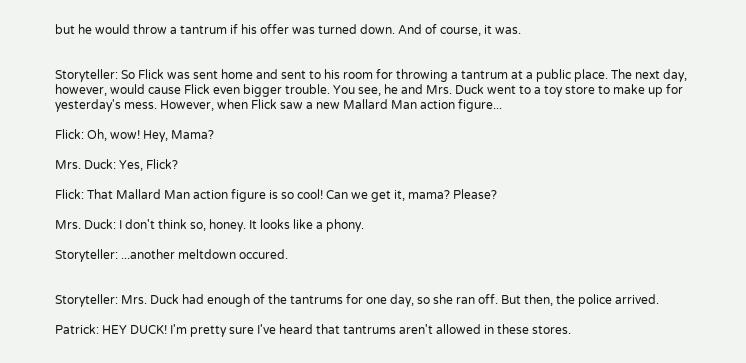but he would throw a tantrum if his offer was turned down. And of course, it was.


Storyteller: So Flick was sent home and sent to his room for throwing a tantrum at a public place. The next day, however, would cause Flick even bigger trouble. You see, he and Mrs. Duck went to a toy store to make up for yesterday's mess. However, when Flick saw a new Mallard Man action figure...

Flick: Oh, wow! Hey, Mama?

Mrs. Duck: Yes, Flick?

Flick: That Mallard Man action figure is so cool! Can we get it, mama? Please?

Mrs. Duck: I don't think so, honey. It looks like a phony.

Storyteller: ...another meltdown occured.


Storyteller: Mrs. Duck had enough of the tantrums for one day, so she ran off. But then, the police arrived.

Patrick: HEY DUCK! I'm pretty sure I've heard that tantrums aren't allowed in these stores.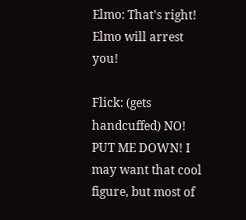Elmo: That's right! Elmo will arrest you!

Flick: (gets handcuffed) NO! PUT ME DOWN! I may want that cool figure, but most of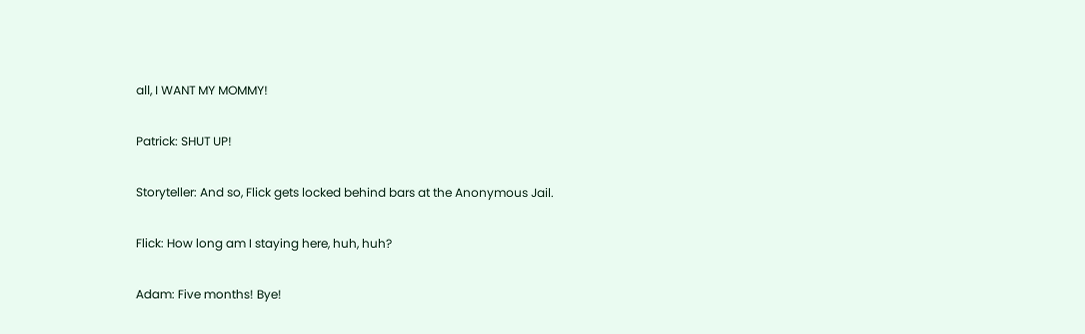all, I WANT MY MOMMY!

Patrick: SHUT UP!

Storyteller: And so, Flick gets locked behind bars at the Anonymous Jail.

Flick: How long am I staying here, huh, huh?

Adam: Five months! Bye!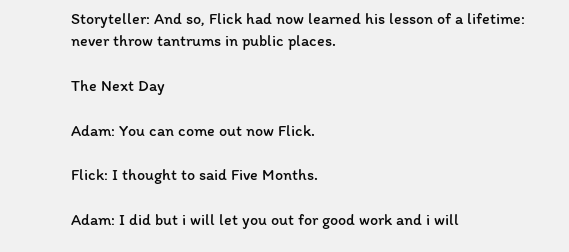Storyteller: And so, Flick had now learned his lesson of a lifetime: never throw tantrums in public places.

The Next Day

Adam: You can come out now Flick.

Flick: I thought to said Five Months.

Adam: I did but i will let you out for good work and i will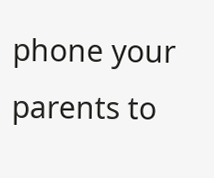phone your parents to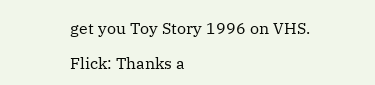get you Toy Story 1996 on VHS.

Flick: Thanks a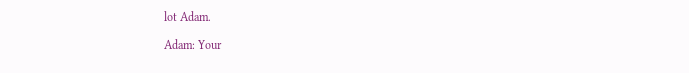lot Adam.

Adam: Your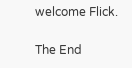welcome Flick.

The End